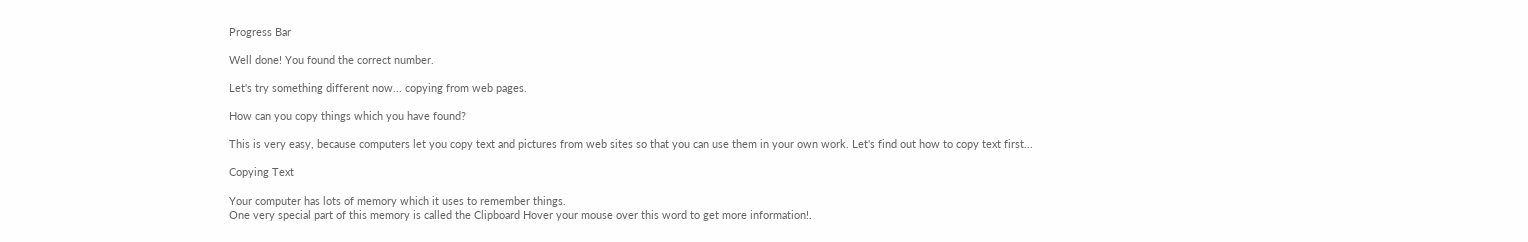Progress Bar

Well done! You found the correct number.

Let's try something different now... copying from web pages.

How can you copy things which you have found?

This is very easy, because computers let you copy text and pictures from web sites so that you can use them in your own work. Let's find out how to copy text first...

Copying Text

Your computer has lots of memory which it uses to remember things.
One very special part of this memory is called the Clipboard Hover your mouse over this word to get more information!.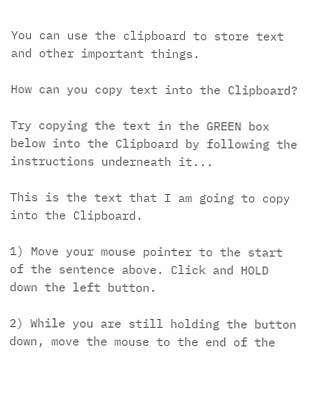You can use the clipboard to store text and other important things.

How can you copy text into the Clipboard?

Try copying the text in the GREEN box below into the Clipboard by following the instructions underneath it...

This is the text that I am going to copy into the Clipboard.

1) Move your mouse pointer to the start of the sentence above. Click and HOLD down the left button.

2) While you are still holding the button down, move the mouse to the end of the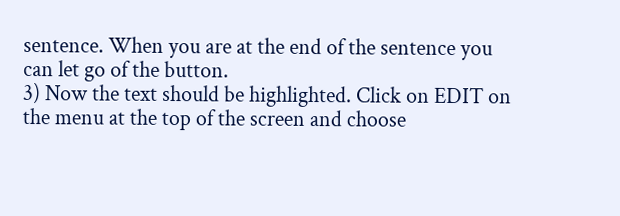sentence. When you are at the end of the sentence you can let go of the button.
3) Now the text should be highlighted. Click on EDIT on the menu at the top of the screen and choose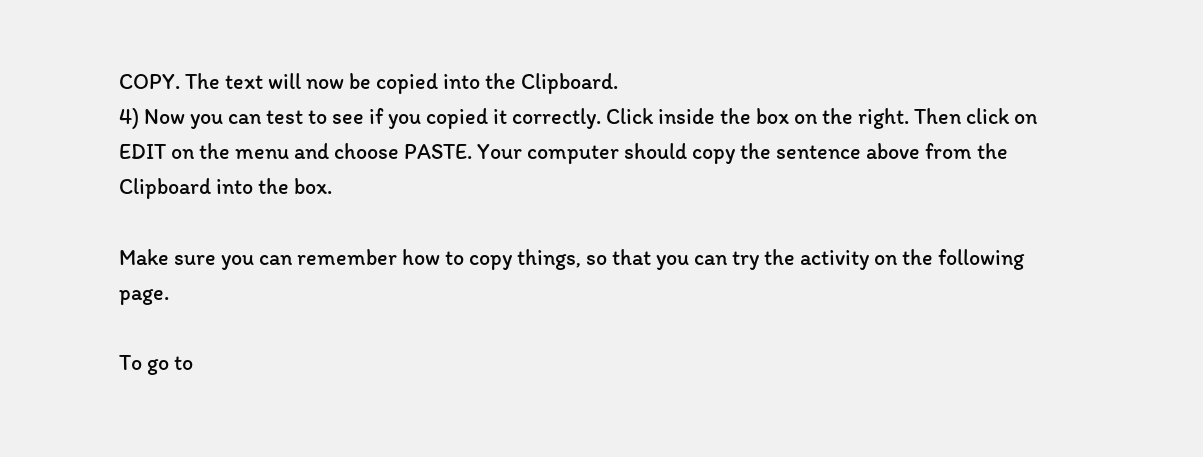COPY. The text will now be copied into the Clipboard.
4) Now you can test to see if you copied it correctly. Click inside the box on the right. Then click on EDIT on the menu and choose PASTE. Your computer should copy the sentence above from the Clipboard into the box.

Make sure you can remember how to copy things, so that you can try the activity on the following page.

To go to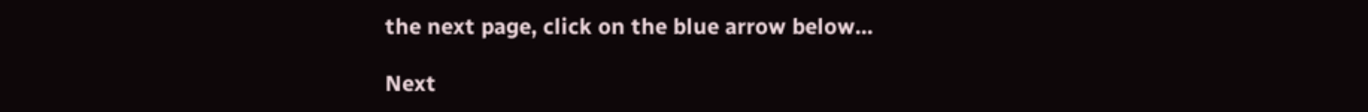the next page, click on the blue arrow below...

Next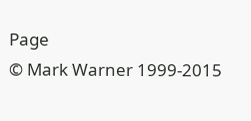Page
© Mark Warner 1999-2015